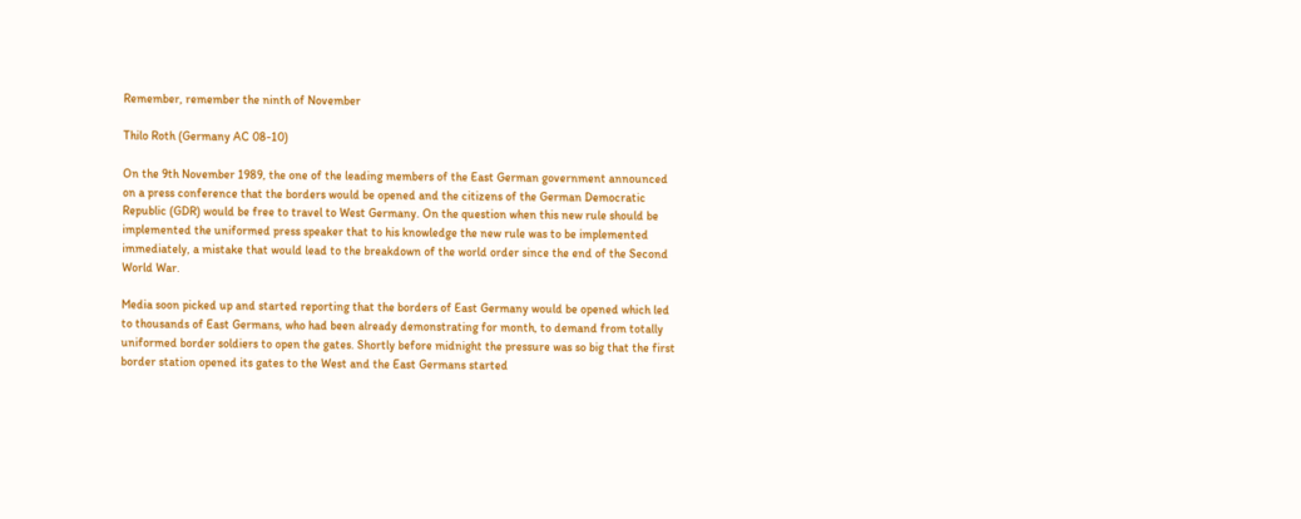Remember, remember the ninth of November

Thilo Roth (Germany AC 08-10)

On the 9th November 1989, the one of the leading members of the East German government announced on a press conference that the borders would be opened and the citizens of the German Democratic Republic (GDR) would be free to travel to West Germany. On the question when this new rule should be implemented the uniformed press speaker that to his knowledge the new rule was to be implemented immediately, a mistake that would lead to the breakdown of the world order since the end of the Second World War.

Media soon picked up and started reporting that the borders of East Germany would be opened which led to thousands of East Germans, who had been already demonstrating for month, to demand from totally uniformed border soldiers to open the gates. Shortly before midnight the pressure was so big that the first border station opened its gates to the West and the East Germans started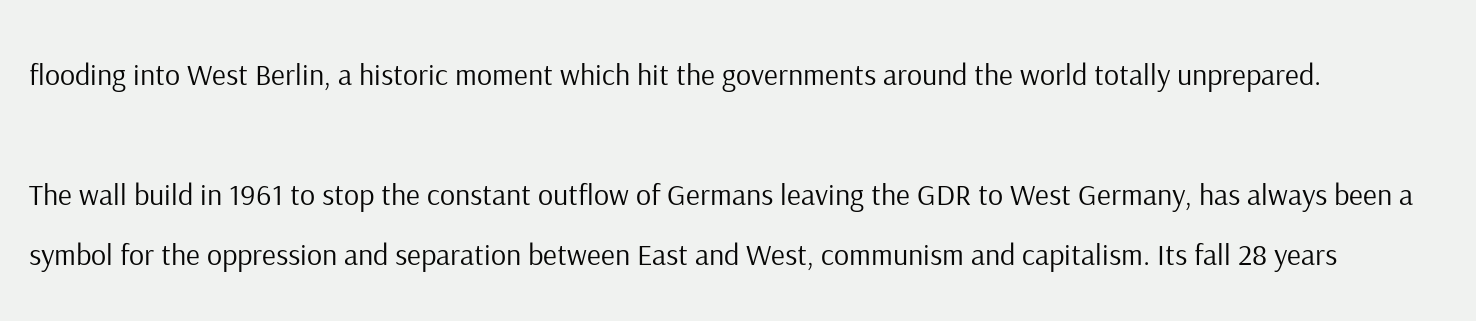flooding into West Berlin, a historic moment which hit the governments around the world totally unprepared.

The wall build in 1961 to stop the constant outflow of Germans leaving the GDR to West Germany, has always been a symbol for the oppression and separation between East and West, communism and capitalism. Its fall 28 years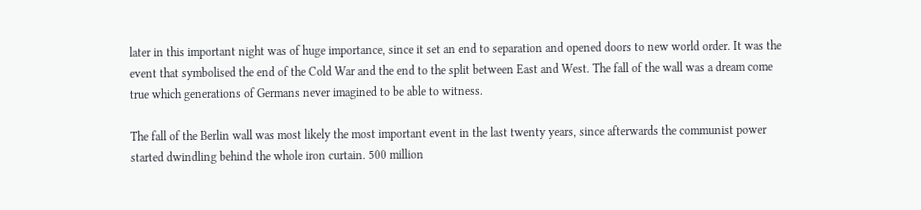later in this important night was of huge importance, since it set an end to separation and opened doors to new world order. It was the event that symbolised the end of the Cold War and the end to the split between East and West. The fall of the wall was a dream come true which generations of Germans never imagined to be able to witness.

The fall of the Berlin wall was most likely the most important event in the last twenty years, since afterwards the communist power started dwindling behind the whole iron curtain. 500 million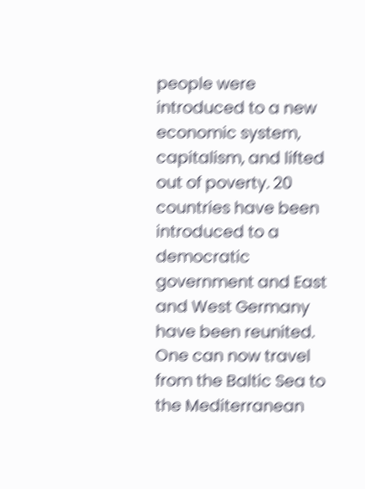people were introduced to a new economic system, capitalism, and lifted out of poverty. 20 countries have been introduced to a democratic government and East and West Germany have been reunited. One can now travel from the Baltic Sea to the Mediterranean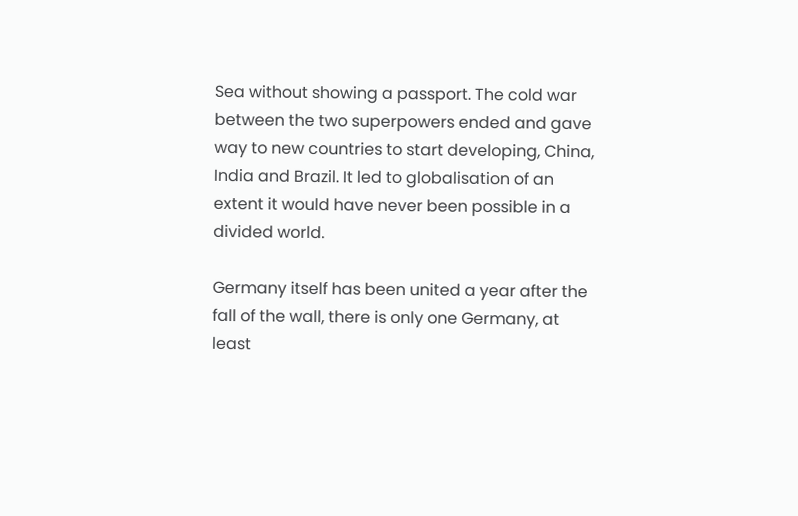Sea without showing a passport. The cold war between the two superpowers ended and gave way to new countries to start developing, China, India and Brazil. It led to globalisation of an extent it would have never been possible in a divided world.

Germany itself has been united a year after the fall of the wall, there is only one Germany, at least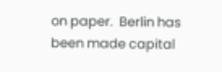on paper.  Berlin has been made capital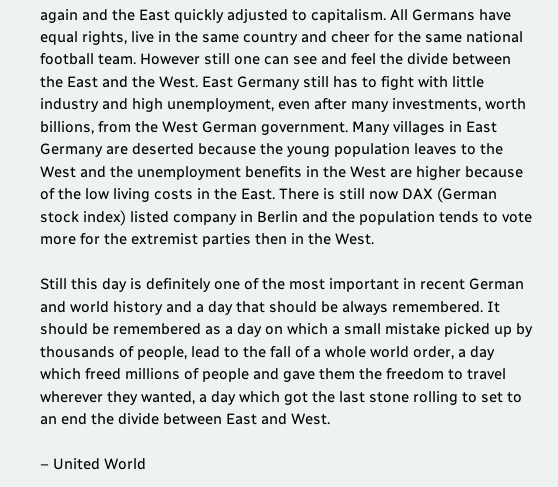again and the East quickly adjusted to capitalism. All Germans have equal rights, live in the same country and cheer for the same national football team. However still one can see and feel the divide between the East and the West. East Germany still has to fight with little industry and high unemployment, even after many investments, worth billions, from the West German government. Many villages in East Germany are deserted because the young population leaves to the West and the unemployment benefits in the West are higher because of the low living costs in the East. There is still now DAX (German stock index) listed company in Berlin and the population tends to vote more for the extremist parties then in the West.

Still this day is definitely one of the most important in recent German and world history and a day that should be always remembered. It should be remembered as a day on which a small mistake picked up by thousands of people, lead to the fall of a whole world order, a day which freed millions of people and gave them the freedom to travel wherever they wanted, a day which got the last stone rolling to set to an end the divide between East and West.

– United World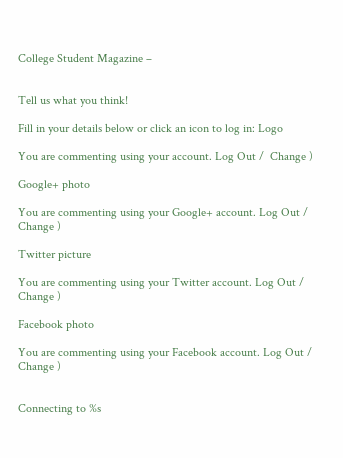College Student Magazine –


Tell us what you think!

Fill in your details below or click an icon to log in: Logo

You are commenting using your account. Log Out /  Change )

Google+ photo

You are commenting using your Google+ account. Log Out /  Change )

Twitter picture

You are commenting using your Twitter account. Log Out /  Change )

Facebook photo

You are commenting using your Facebook account. Log Out /  Change )


Connecting to %s